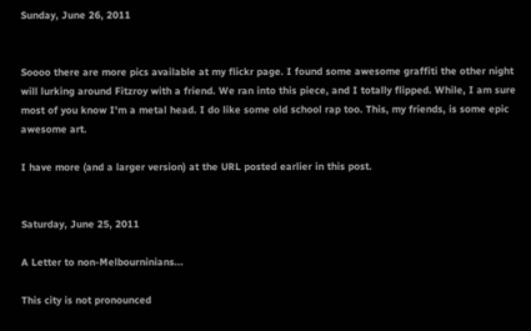Sunday, June 26, 2011


Soooo there are more pics available at my flickr page. I found some awesome graffiti the other night will lurking around Fitzroy with a friend. We ran into this piece, and I totally flipped. While, I am sure most of you know I'm a metal head. I do like some old school rap too. This, my friends, is some epic awesome art.

I have more (and a larger version) at the URL posted earlier in this post.


Saturday, June 25, 2011

A Letter to non-Melbourninians...

This city is not pronounced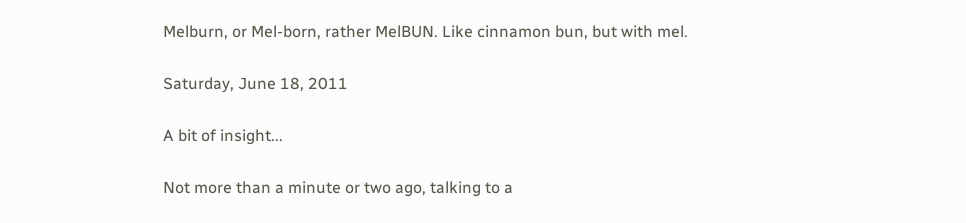Melburn, or Mel-born, rather MelBUN. Like cinnamon bun, but with mel.

Saturday, June 18, 2011

A bit of insight...

Not more than a minute or two ago, talking to a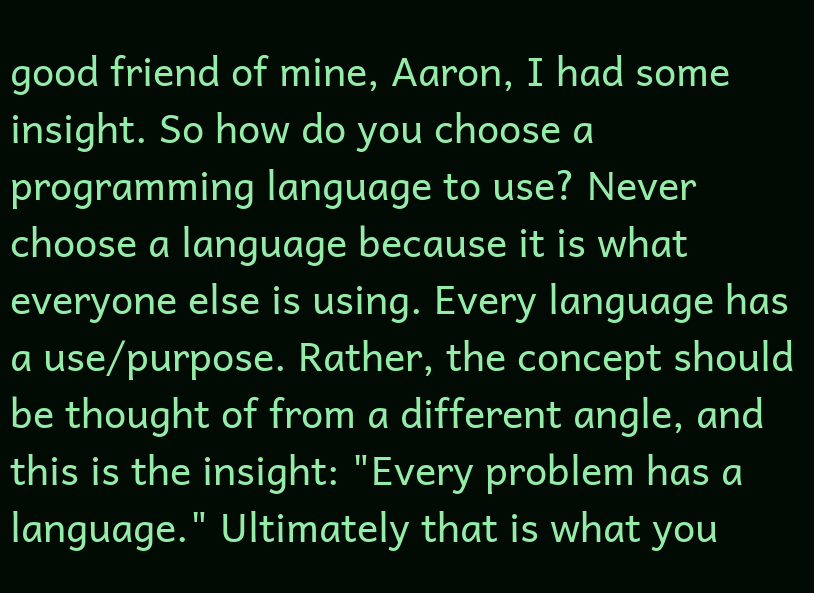good friend of mine, Aaron, I had some insight. So how do you choose a programming language to use? Never choose a language because it is what everyone else is using. Every language has a use/purpose. Rather, the concept should be thought of from a different angle, and this is the insight: "Every problem has a language." Ultimately that is what you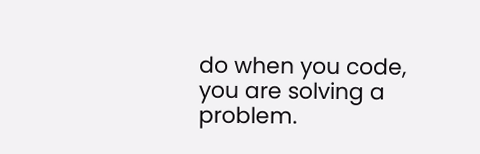do when you code, you are solving a problem.